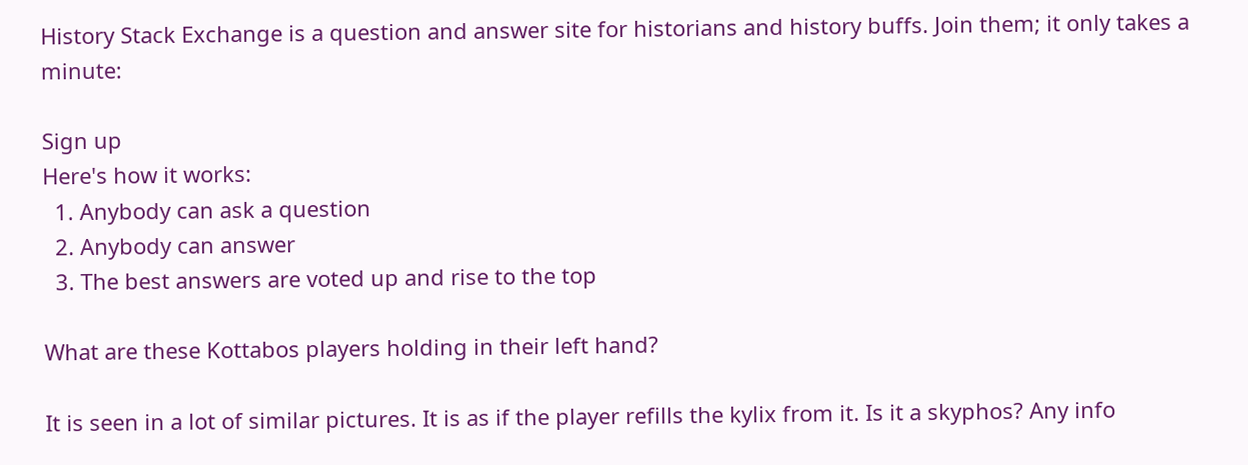History Stack Exchange is a question and answer site for historians and history buffs. Join them; it only takes a minute:

Sign up
Here's how it works:
  1. Anybody can ask a question
  2. Anybody can answer
  3. The best answers are voted up and rise to the top

What are these Kottabos players holding in their left hand?

It is seen in a lot of similar pictures. It is as if the player refills the kylix from it. Is it a skyphos? Any info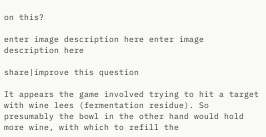on this?

enter image description here enter image description here

share|improve this question

It appears the game involved trying to hit a target with wine lees (fermentation residue). So presumably the bowl in the other hand would hold more wine, with which to refill the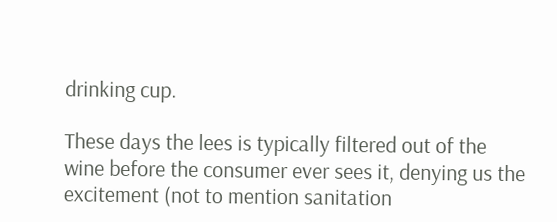drinking cup.

These days the lees is typically filtered out of the wine before the consumer ever sees it, denying us the excitement (not to mention sanitation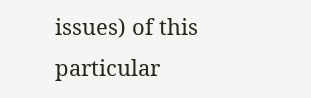issues) of this particular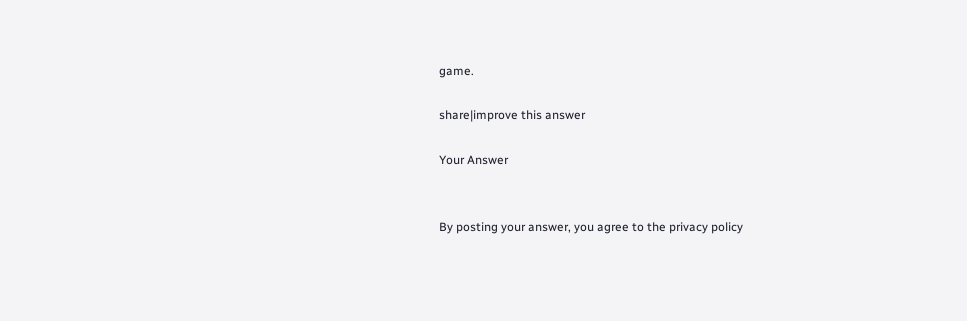game.

share|improve this answer

Your Answer


By posting your answer, you agree to the privacy policy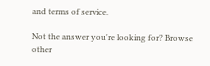and terms of service.

Not the answer you're looking for? Browse other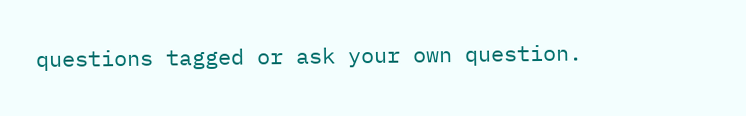questions tagged or ask your own question.